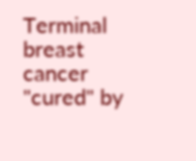Terminal breast cancer "cured" by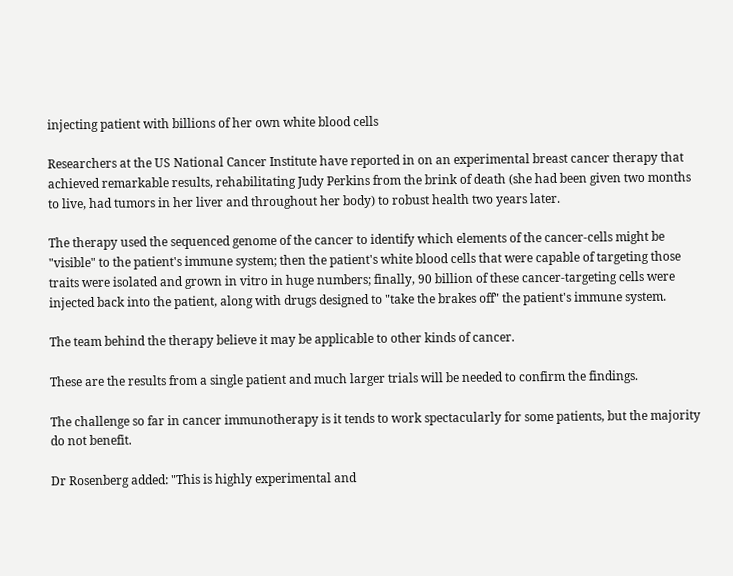injecting patient with billions of her own white blood cells

Researchers at the US National Cancer Institute have reported in on an experimental breast cancer therapy that achieved remarkable results, rehabilitating Judy Perkins from the brink of death (she had been given two months to live, had tumors in her liver and throughout her body) to robust health two years later.

The therapy used the sequenced genome of the cancer to identify which elements of the cancer-cells might be "visible" to the patient's immune system; then the patient's white blood cells that were capable of targeting those traits were isolated and grown in vitro in huge numbers; finally, 90 billion of these cancer-targeting cells were injected back into the patient, along with drugs designed to "take the brakes off" the patient's immune system.

The team behind the therapy believe it may be applicable to other kinds of cancer.

These are the results from a single patient and much larger trials will be needed to confirm the findings.

The challenge so far in cancer immunotherapy is it tends to work spectacularly for some patients, but the majority do not benefit.

Dr Rosenberg added: "This is highly experimental and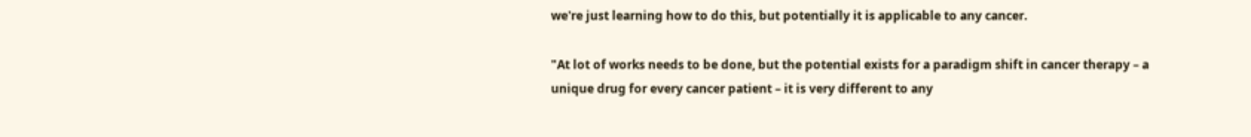we're just learning how to do this, but potentially it is applicable to any cancer.

"At lot of works needs to be done, but the potential exists for a paradigm shift in cancer therapy – a unique drug for every cancer patient – it is very different to any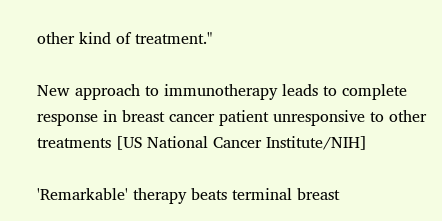other kind of treatment."

New approach to immunotherapy leads to complete response in breast cancer patient unresponsive to other treatments [US National Cancer Institute/NIH]

'Remarkable' therapy beats terminal breast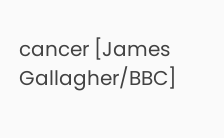cancer [James Gallagher/BBC]